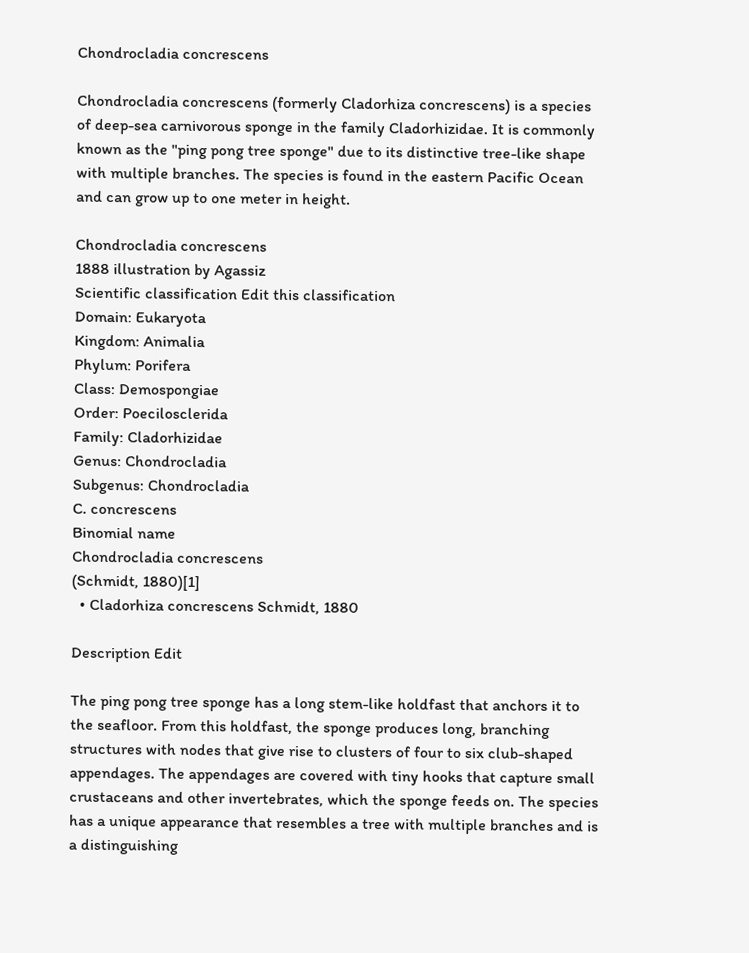Chondrocladia concrescens

Chondrocladia concrescens (formerly Cladorhiza concrescens) is a species of deep-sea carnivorous sponge in the family Cladorhizidae. It is commonly known as the "ping pong tree sponge" due to its distinctive tree-like shape with multiple branches. The species is found in the eastern Pacific Ocean and can grow up to one meter in height.

Chondrocladia concrescens
1888 illustration by Agassiz
Scientific classification Edit this classification
Domain: Eukaryota
Kingdom: Animalia
Phylum: Porifera
Class: Demospongiae
Order: Poecilosclerida
Family: Cladorhizidae
Genus: Chondrocladia
Subgenus: Chondrocladia
C. concrescens
Binomial name
Chondrocladia concrescens
(Schmidt, 1880)[1]
  • Cladorhiza concrescens Schmidt, 1880

Description Edit

The ping pong tree sponge has a long stem-like holdfast that anchors it to the seafloor. From this holdfast, the sponge produces long, branching structures with nodes that give rise to clusters of four to six club-shaped appendages. The appendages are covered with tiny hooks that capture small crustaceans and other invertebrates, which the sponge feeds on. The species has a unique appearance that resembles a tree with multiple branches and is a distinguishing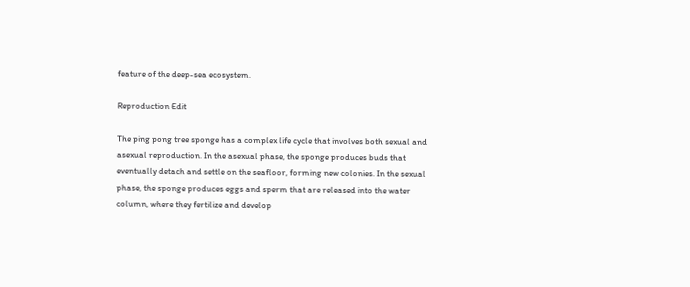feature of the deep-sea ecosystem.

Reproduction Edit

The ping pong tree sponge has a complex life cycle that involves both sexual and asexual reproduction. In the asexual phase, the sponge produces buds that eventually detach and settle on the seafloor, forming new colonies. In the sexual phase, the sponge produces eggs and sperm that are released into the water column, where they fertilize and develop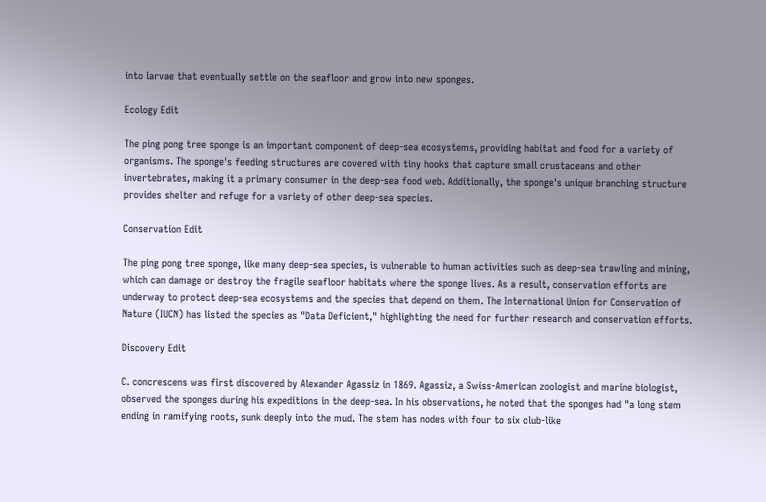into larvae that eventually settle on the seafloor and grow into new sponges.

Ecology Edit

The ping pong tree sponge is an important component of deep-sea ecosystems, providing habitat and food for a variety of organisms. The sponge's feeding structures are covered with tiny hooks that capture small crustaceans and other invertebrates, making it a primary consumer in the deep-sea food web. Additionally, the sponge's unique branching structure provides shelter and refuge for a variety of other deep-sea species.

Conservation Edit

The ping pong tree sponge, like many deep-sea species, is vulnerable to human activities such as deep-sea trawling and mining, which can damage or destroy the fragile seafloor habitats where the sponge lives. As a result, conservation efforts are underway to protect deep-sea ecosystems and the species that depend on them. The International Union for Conservation of Nature (IUCN) has listed the species as "Data Deficient," highlighting the need for further research and conservation efforts.

Discovery Edit

C. concrescens was first discovered by Alexander Agassiz in 1869. Agassiz, a Swiss-American zoologist and marine biologist, observed the sponges during his expeditions in the deep-sea. In his observations, he noted that the sponges had "a long stem ending in ramifying roots, sunk deeply into the mud. The stem has nodes with four to six club-like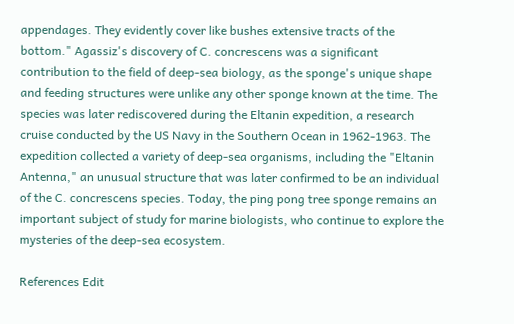appendages. They evidently cover like bushes extensive tracts of the bottom." Agassiz's discovery of C. concrescens was a significant contribution to the field of deep-sea biology, as the sponge's unique shape and feeding structures were unlike any other sponge known at the time. The species was later rediscovered during the Eltanin expedition, a research cruise conducted by the US Navy in the Southern Ocean in 1962-1963. The expedition collected a variety of deep-sea organisms, including the "Eltanin Antenna," an unusual structure that was later confirmed to be an individual of the C. concrescens species. Today, the ping pong tree sponge remains an important subject of study for marine biologists, who continue to explore the mysteries of the deep-sea ecosystem.

References Edit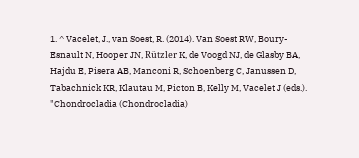1. ^ Vacelet, J., van Soest, R. (2014). Van Soest RW, Boury-Esnault N, Hooper JN, Rützler K, de Voogd NJ, de Glasby BA, Hajdu E, Pisera AB, Manconi R, Schoenberg C, Janussen D, Tabachnick KR, Klautau M, Picton B, Kelly M, Vacelet J (eds.). "Chondrocladia (Chondrocladia)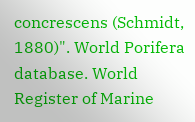concrescens (Schmidt, 1880)". World Porifera database. World Register of Marine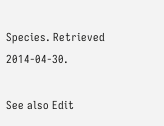Species. Retrieved 2014-04-30.

See also Edit